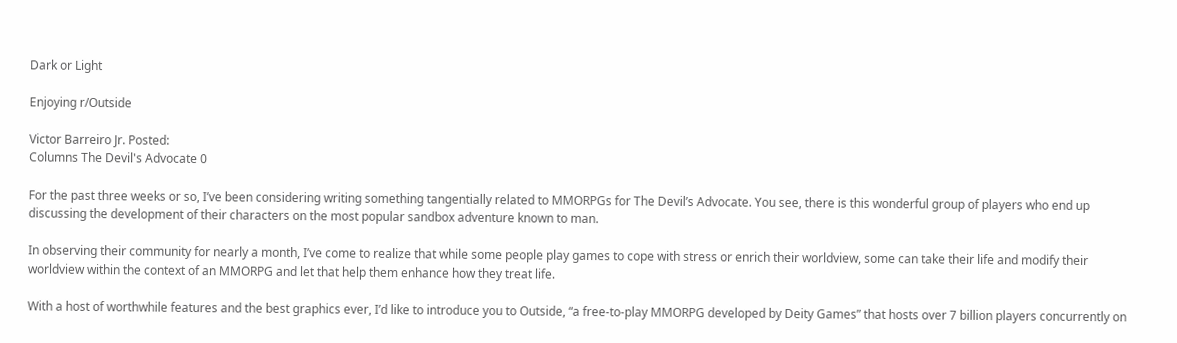Dark or Light

Enjoying r/Outside

Victor Barreiro Jr. Posted:
Columns The Devil's Advocate 0

For the past three weeks or so, I’ve been considering writing something tangentially related to MMORPGs for The Devil’s Advocate. You see, there is this wonderful group of players who end up discussing the development of their characters on the most popular sandbox adventure known to man.

In observing their community for nearly a month, I’ve come to realize that while some people play games to cope with stress or enrich their worldview, some can take their life and modify their worldview within the context of an MMORPG and let that help them enhance how they treat life.

With a host of worthwhile features and the best graphics ever, I’d like to introduce you to Outside, “a free-to-play MMORPG developed by Deity Games” that hosts over 7 billion players concurrently on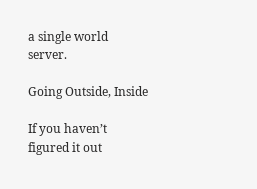a single world server.

Going Outside, Inside

If you haven’t figured it out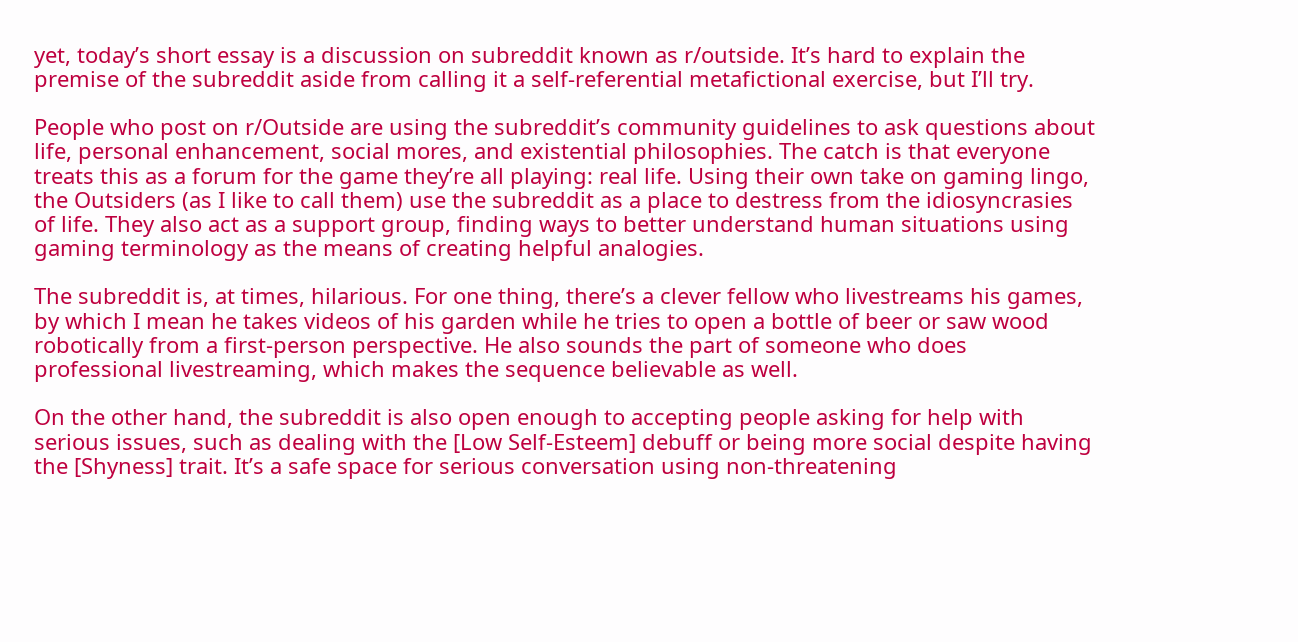yet, today’s short essay is a discussion on subreddit known as r/outside. It’s hard to explain the premise of the subreddit aside from calling it a self-referential metafictional exercise, but I’ll try.

People who post on r/Outside are using the subreddit’s community guidelines to ask questions about life, personal enhancement, social mores, and existential philosophies. The catch is that everyone treats this as a forum for the game they’re all playing: real life. Using their own take on gaming lingo, the Outsiders (as I like to call them) use the subreddit as a place to destress from the idiosyncrasies of life. They also act as a support group, finding ways to better understand human situations using gaming terminology as the means of creating helpful analogies.

The subreddit is, at times, hilarious. For one thing, there’s a clever fellow who livestreams his games, by which I mean he takes videos of his garden while he tries to open a bottle of beer or saw wood robotically from a first-person perspective. He also sounds the part of someone who does professional livestreaming, which makes the sequence believable as well.

On the other hand, the subreddit is also open enough to accepting people asking for help with serious issues, such as dealing with the [Low Self-Esteem] debuff or being more social despite having the [Shyness] trait. It’s a safe space for serious conversation using non-threatening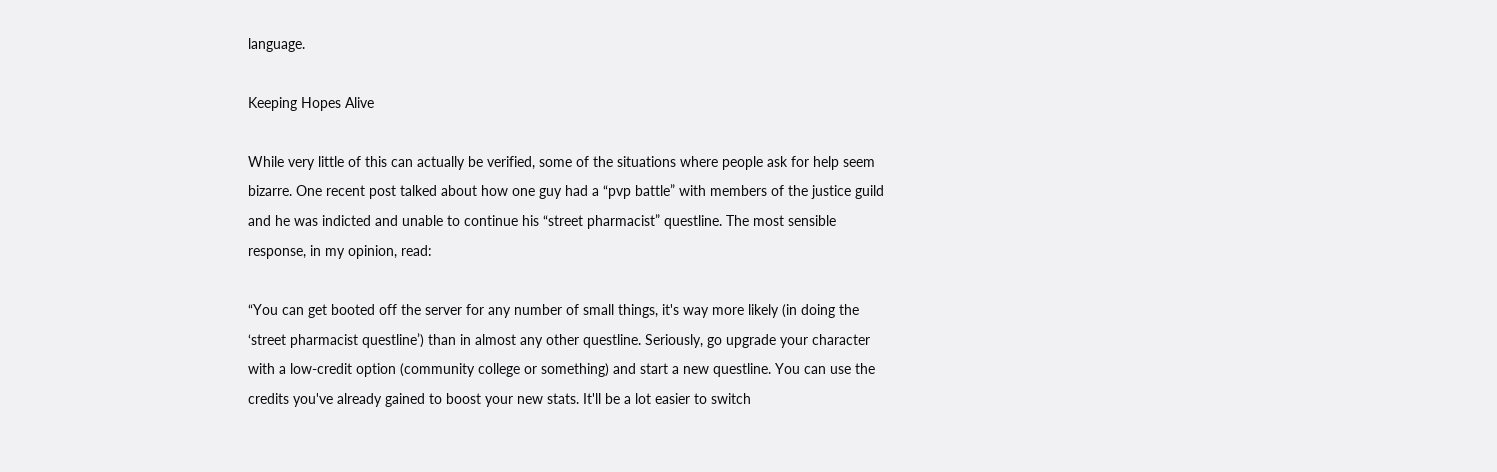language.

Keeping Hopes Alive

While very little of this can actually be verified, some of the situations where people ask for help seem bizarre. One recent post talked about how one guy had a “pvp battle” with members of the justice guild and he was indicted and unable to continue his “street pharmacist” questline. The most sensible response, in my opinion, read:

“You can get booted off the server for any number of small things, it's way more likely (in doing the ‘street pharmacist questline’) than in almost any other questline. Seriously, go upgrade your character with a low-credit option (community college or something) and start a new questline. You can use the credits you've already gained to boost your new stats. It'll be a lot easier to switch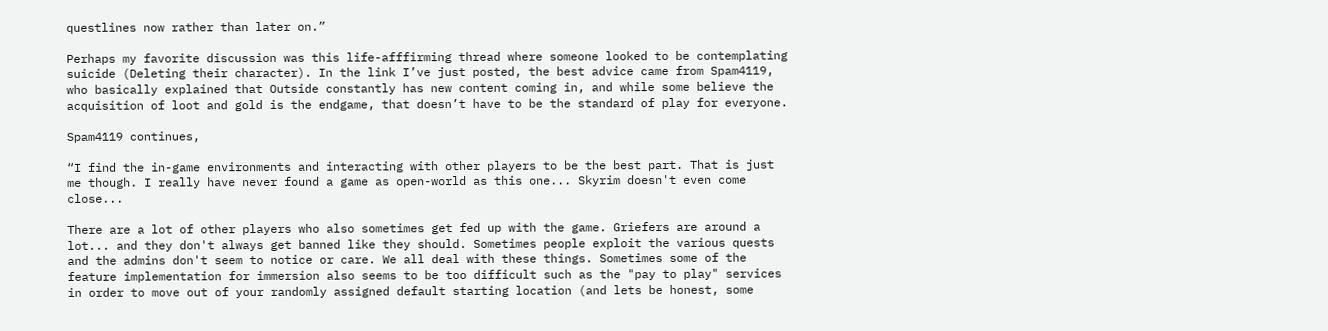questlines now rather than later on.”

Perhaps my favorite discussion was this life-afffirming thread where someone looked to be contemplating suicide (Deleting their character). In the link I’ve just posted, the best advice came from Spam4119, who basically explained that Outside constantly has new content coming in, and while some believe the acquisition of loot and gold is the endgame, that doesn’t have to be the standard of play for everyone.

Spam4119 continues,

“I find the in-game environments and interacting with other players to be the best part. That is just me though. I really have never found a game as open-world as this one... Skyrim doesn't even come close...

There are a lot of other players who also sometimes get fed up with the game. Griefers are around a lot... and they don't always get banned like they should. Sometimes people exploit the various quests and the admins don't seem to notice or care. We all deal with these things. Sometimes some of the feature implementation for immersion also seems to be too difficult such as the "pay to play" services in order to move out of your randomly assigned default starting location (and lets be honest, some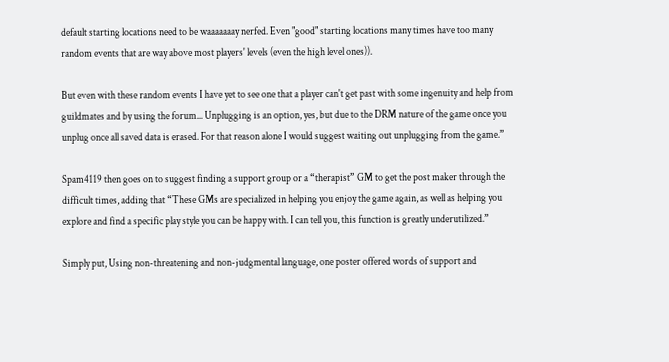default starting locations need to be waaaaaaay nerfed. Even "good" starting locations many times have too many random events that are way above most players' levels (even the high level ones)).

But even with these random events I have yet to see one that a player can't get past with some ingenuity and help from guildmates and by using the forum... Unplugging is an option, yes, but due to the DRM nature of the game once you unplug once all saved data is erased. For that reason alone I would suggest waiting out unplugging from the game.”

Spam4119 then goes on to suggest finding a support group or a “therapist” GM to get the post maker through the difficult times, adding that “These GMs are specialized in helping you enjoy the game again, as well as helping you explore and find a specific play style you can be happy with. I can tell you, this function is greatly underutilized.”

Simply put, Using non-threatening and non-judgmental language, one poster offered words of support and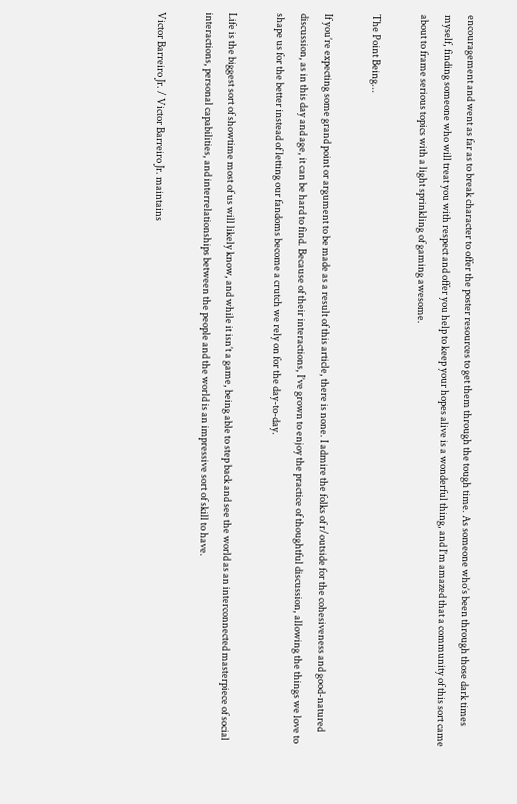encouragement and went as far as to break character to offer the poster resources to get them through the tough time. As someone who’s been through those dark times myself, finding someone who will treat you with respect and offer you help to keep your hopes alive is a wonderful thing, and I’m amazed that a community of this sort came about to frame serious topics with a light sprinkling of gaming awesome.

The Point Being...

If you’re expecting some grand point or argument to be made as a result of this article, there is none. I admire the folks of r/outside for the cohesiveness and good-natured discussion, as in this day and age, it can be hard to find. Because of their interactions, I’ve grown to enjoy the practice of thoughtful discussion, allowing the things we love to shape us for the better instead of letting our fandoms become a crutch we rely on for the day-to-day.

Life is the biggest sort of showtime most of us will likely know, and while it isn’t a game, being able to step back and see the world as an interconnected masterpiece of social interactions, personal capabilities, and interrelationships between the people and the world is an impressive sort of skill to have.

Victor Barreiro Jr. / Victor Barreiro Jr. maintains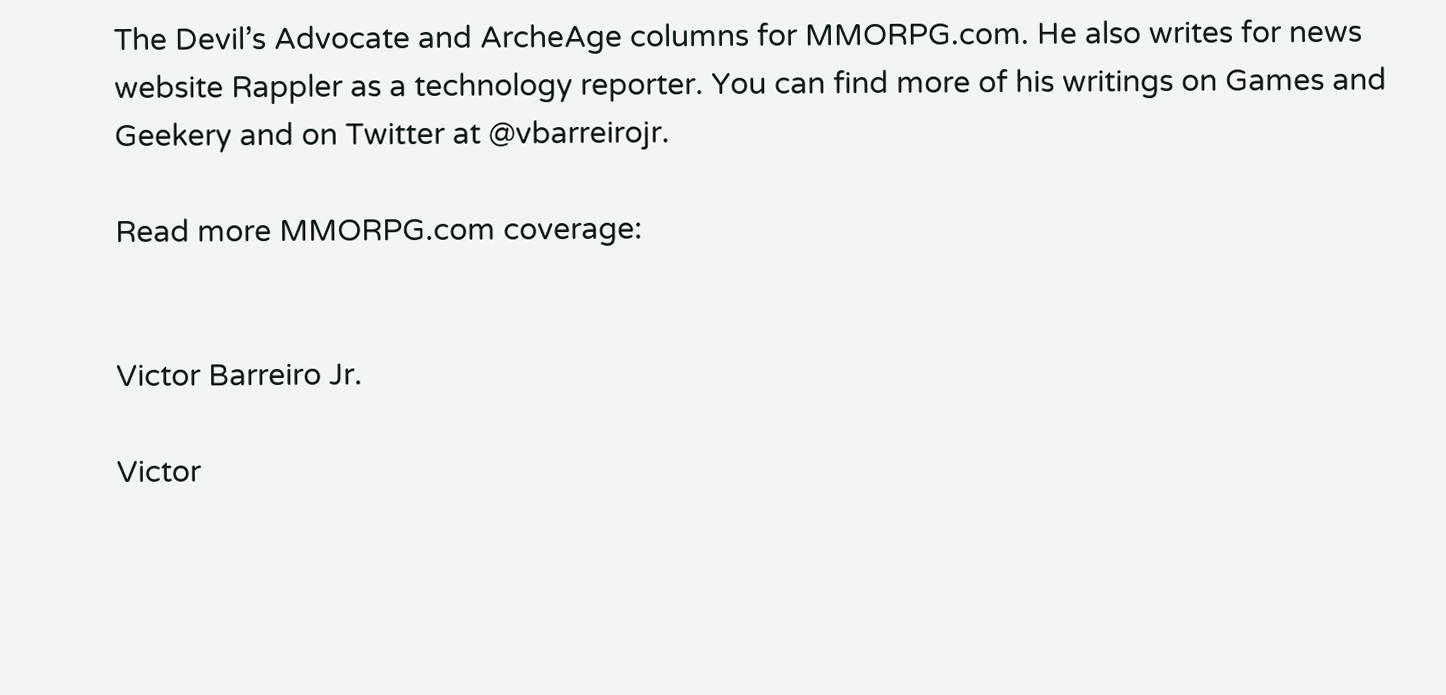The Devil’s Advocate and ArcheAge columns for MMORPG.com. He also writes for news website Rappler as a technology reporter. You can find more of his writings on Games and Geekery and on Twitter at @vbarreirojr.

Read more MMORPG.com coverage:


Victor Barreiro Jr.

Victor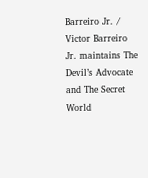Barreiro Jr. / Victor Barreiro Jr. maintains The Devil’s Advocate and The Secret World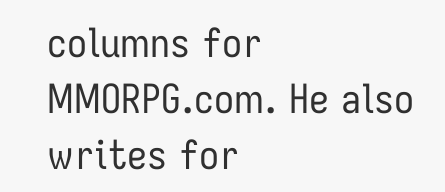columns for MMORPG.com. He also writes for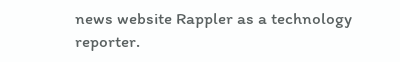news website Rappler as a technology reporter.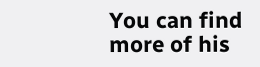You can find more of his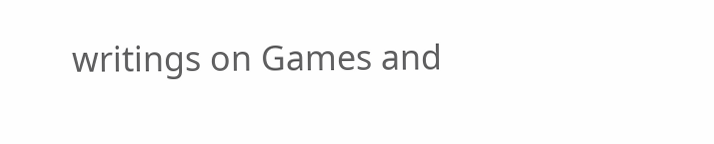writings on Games and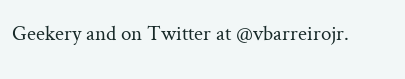Geekery and on Twitter at @vbarreirojr.